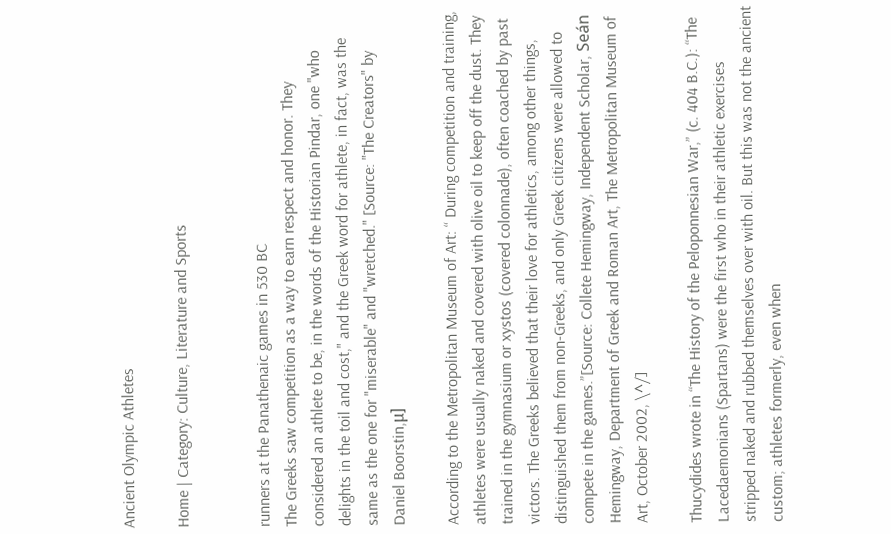Ancient Olympic Athletes

Home | Category: Culture, Literature and Sports


runners at the Panathenaic games in 530 BC
The Greeks saw competition as a way to earn respect and honor. They considered an athlete to be, in the words of the Historian Pindar, one "who delights in the toil and cost," and the Greek word for athlete, in fact, was the same as the one for "miserable" and "wretched." [Source: "The Creators" by Daniel Boorstin,μ]

According to the Metropolitan Museum of Art: “ During competition and training, athletes were usually naked and covered with olive oil to keep off the dust. They trained in the gymnasium or xystos (covered colonnade), often coached by past victors. The Greeks believed that their love for athletics, among other things, distinguished them from non-Greeks, and only Greek citizens were allowed to compete in the games.”[Source: Collete Hemingway, Independent Scholar, Seán Hemingway, Department of Greek and Roman Art, The Metropolitan Museum of Art, October 2002, \^/]

Thucydides wrote in “The History of the Peloponnesian War,” (c. 404 B.C.): “The Lacedaemonians (Spartans) were the first who in their athletic exercises stripped naked and rubbed themselves over with oil. But this was not the ancient custom; athletes formerly, even when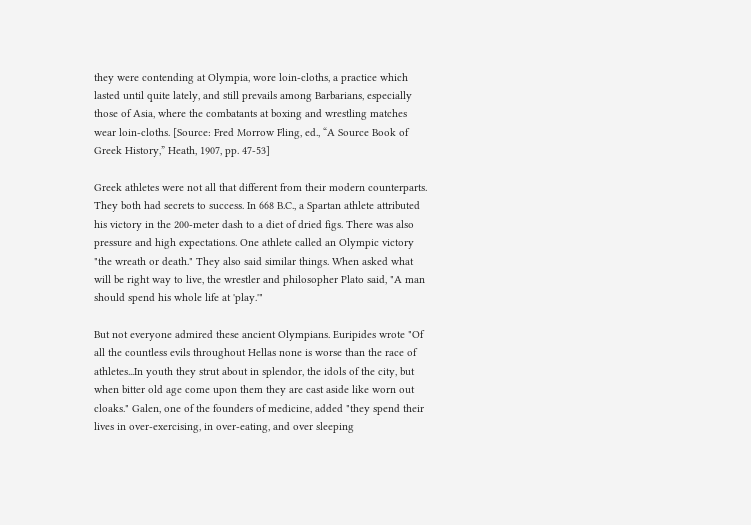they were contending at Olympia, wore loin-cloths, a practice which lasted until quite lately, and still prevails among Barbarians, especially those of Asia, where the combatants at boxing and wrestling matches wear loin-cloths. [Source: Fred Morrow Fling, ed., “A Source Book of Greek History,” Heath, 1907, pp. 47-53]

Greek athletes were not all that different from their modern counterparts. They both had secrets to success. In 668 B.C., a Spartan athlete attributed his victory in the 200-meter dash to a diet of dried figs. There was also pressure and high expectations. One athlete called an Olympic victory "the wreath or death." They also said similar things. When asked what will be right way to live, the wrestler and philosopher Plato said, "A man should spend his whole life at 'play.'"

But not everyone admired these ancient Olympians. Euripides wrote "Of all the countless evils throughout Hellas none is worse than the race of athletes...In youth they strut about in splendor, the idols of the city, but when bitter old age come upon them they are cast aside like worn out cloaks." Galen, one of the founders of medicine, added "they spend their lives in over-exercising, in over-eating, and over sleeping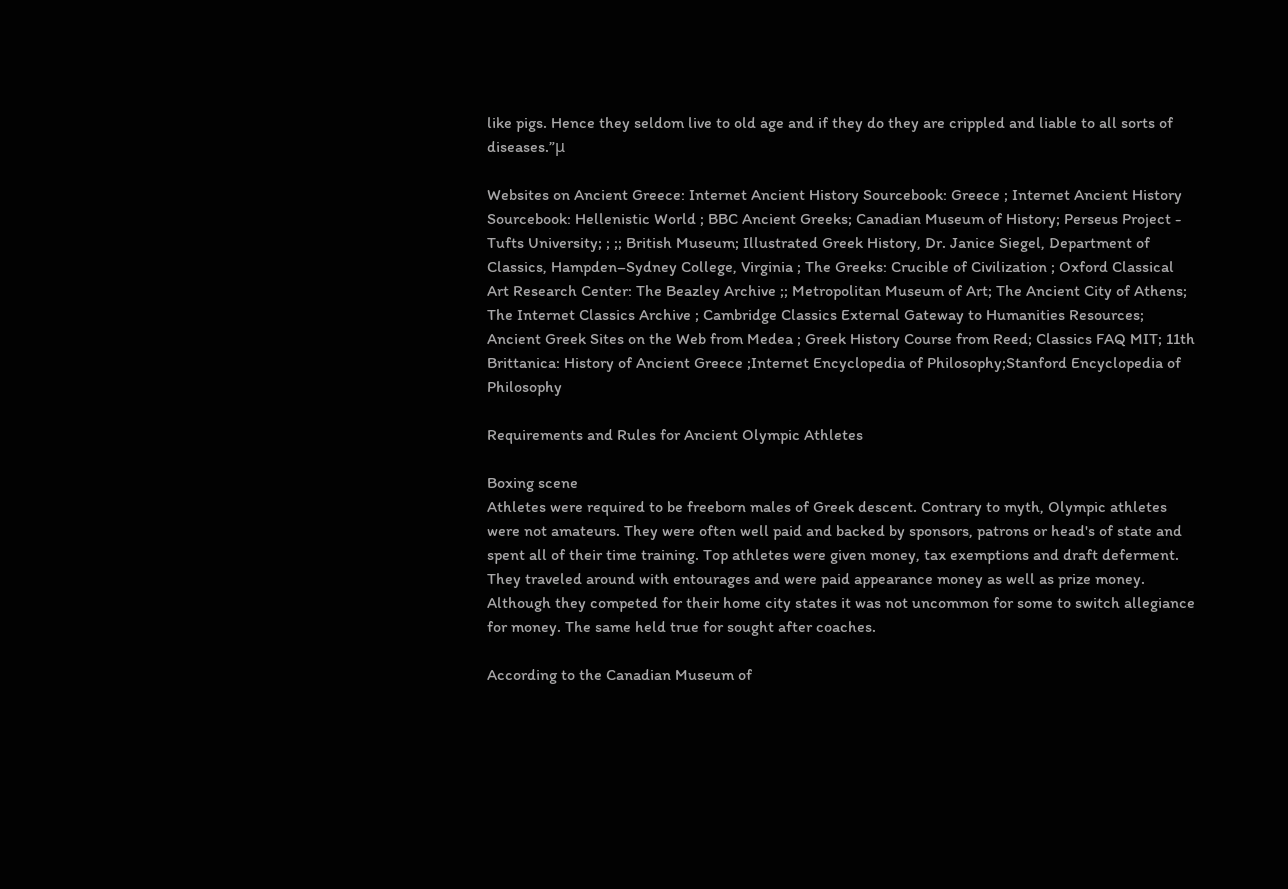like pigs. Hence they seldom live to old age and if they do they are crippled and liable to all sorts of diseases.”μ

Websites on Ancient Greece: Internet Ancient History Sourcebook: Greece ; Internet Ancient History Sourcebook: Hellenistic World ; BBC Ancient Greeks; Canadian Museum of History; Perseus Project - Tufts University; ; ;; British Museum; Illustrated Greek History, Dr. Janice Siegel, Department of Classics, Hampden–Sydney College, Virginia ; The Greeks: Crucible of Civilization ; Oxford Classical Art Research Center: The Beazley Archive ;; Metropolitan Museum of Art; The Ancient City of Athens; The Internet Classics Archive ; Cambridge Classics External Gateway to Humanities Resources; Ancient Greek Sites on the Web from Medea ; Greek History Course from Reed; Classics FAQ MIT; 11th Brittanica: History of Ancient Greece ;Internet Encyclopedia of Philosophy;Stanford Encyclopedia of Philosophy

Requirements and Rules for Ancient Olympic Athletes

Boxing scene
Athletes were required to be freeborn males of Greek descent. Contrary to myth, Olympic athletes were not amateurs. They were often well paid and backed by sponsors, patrons or head's of state and spent all of their time training. Top athletes were given money, tax exemptions and draft deferment. They traveled around with entourages and were paid appearance money as well as prize money. Although they competed for their home city states it was not uncommon for some to switch allegiance for money. The same held true for sought after coaches.

According to the Canadian Museum of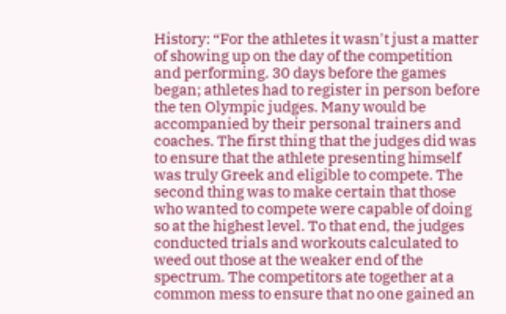History: “For the athletes it wasn't just a matter of showing up on the day of the competition and performing. 30 days before the games began; athletes had to register in person before the ten Olympic judges. Many would be accompanied by their personal trainers and coaches. The first thing that the judges did was to ensure that the athlete presenting himself was truly Greek and eligible to compete. The second thing was to make certain that those who wanted to compete were capable of doing so at the highest level. To that end, the judges conducted trials and workouts calculated to weed out those at the weaker end of the spectrum. The competitors ate together at a common mess to ensure that no one gained an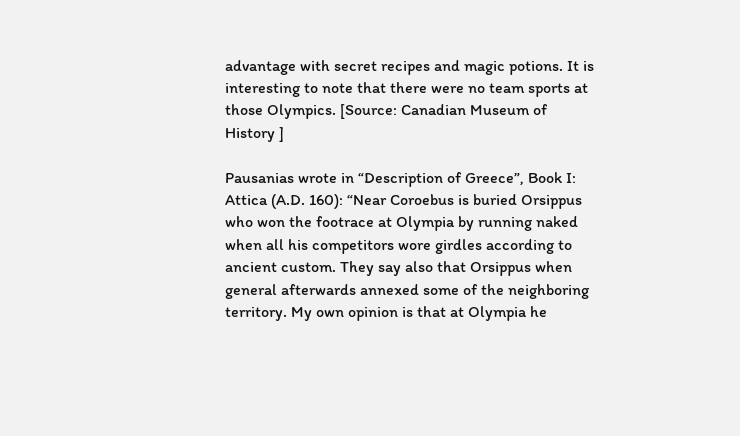advantage with secret recipes and magic potions. It is interesting to note that there were no team sports at those Olympics. [Source: Canadian Museum of History ]

Pausanias wrote in “Description of Greece”, Book I: Attica (A.D. 160): “Near Coroebus is buried Orsippus who won the footrace at Olympia by running naked when all his competitors wore girdles according to ancient custom. They say also that Orsippus when general afterwards annexed some of the neighboring territory. My own opinion is that at Olympia he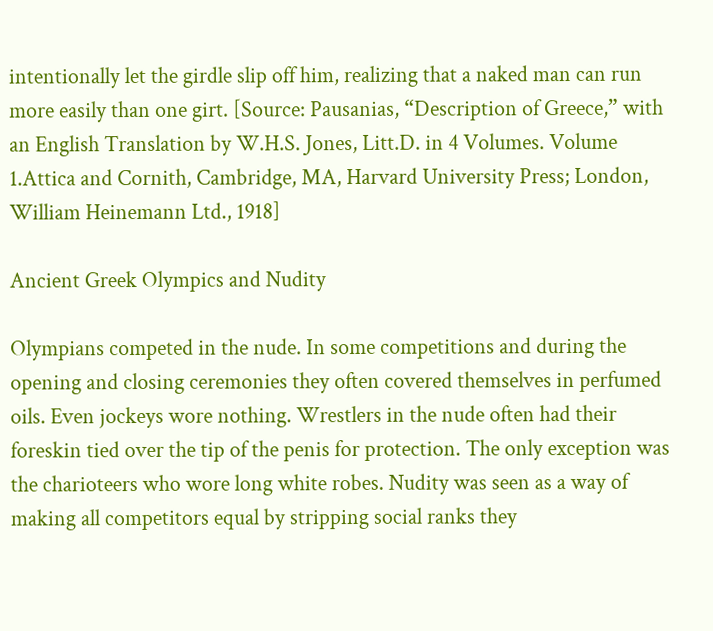intentionally let the girdle slip off him, realizing that a naked man can run more easily than one girt. [Source: Pausanias, “Description of Greece,” with an English Translation by W.H.S. Jones, Litt.D. in 4 Volumes. Volume 1.Attica and Cornith, Cambridge, MA, Harvard University Press; London, William Heinemann Ltd., 1918]

Ancient Greek Olympics and Nudity

Olympians competed in the nude. In some competitions and during the opening and closing ceremonies they often covered themselves in perfumed oils. Even jockeys wore nothing. Wrestlers in the nude often had their foreskin tied over the tip of the penis for protection. The only exception was the charioteers who wore long white robes. Nudity was seen as a way of making all competitors equal by stripping social ranks they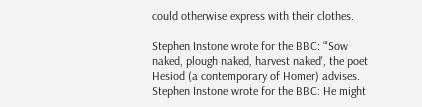could otherwise express with their clothes.

Stephen Instone wrote for the BBC: “'Sow naked, plough naked, harvest naked', the poet Hesiod (a contemporary of Homer) advises. Stephen Instone wrote for the BBC: He might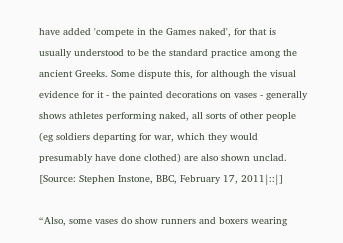have added 'compete in the Games naked', for that is usually understood to be the standard practice among the ancient Greeks. Some dispute this, for although the visual evidence for it - the painted decorations on vases - generally shows athletes performing naked, all sorts of other people (eg soldiers departing for war, which they would presumably have done clothed) are also shown unclad. [Source: Stephen Instone, BBC, February 17, 2011|::|]

“Also, some vases do show runners and boxers wearing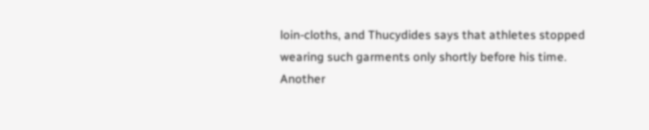loin-cloths, and Thucydides says that athletes stopped wearing such garments only shortly before his time. Another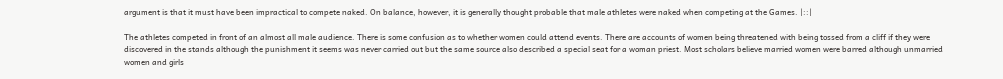argument is that it must have been impractical to compete naked. On balance, however, it is generally thought probable that male athletes were naked when competing at the Games. |::|

The athletes competed in front of an almost all male audience. There is some confusion as to whether women could attend events. There are accounts of women being threatened with being tossed from a cliff if they were discovered in the stands although the punishment it seems was never carried out but the same source also described a special seat for a woman priest. Most scholars believe married women were barred although unmarried women and girls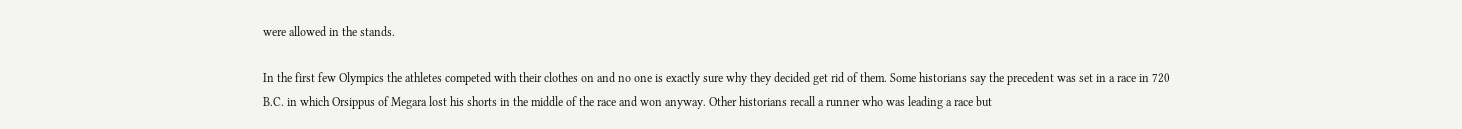were allowed in the stands.

In the first few Olympics the athletes competed with their clothes on and no one is exactly sure why they decided get rid of them. Some historians say the precedent was set in a race in 720 B.C. in which Orsippus of Megara lost his shorts in the middle of the race and won anyway. Other historians recall a runner who was leading a race but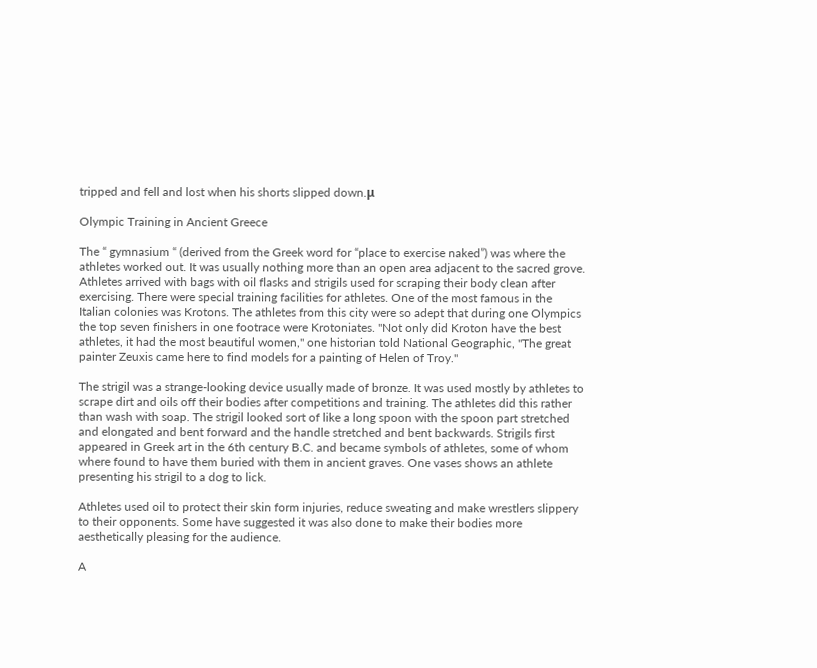tripped and fell and lost when his shorts slipped down.μ

Olympic Training in Ancient Greece

The “ gymnasium “ (derived from the Greek word for “place to exercise naked”) was where the athletes worked out. It was usually nothing more than an open area adjacent to the sacred grove. Athletes arrived with bags with oil flasks and strigils used for scraping their body clean after exercising. There were special training facilities for athletes. One of the most famous in the Italian colonies was Krotons. The athletes from this city were so adept that during one Olympics the top seven finishers in one footrace were Krotoniates. "Not only did Kroton have the best athletes, it had the most beautiful women," one historian told National Geographic, "The great painter Zeuxis came here to find models for a painting of Helen of Troy."

The strigil was a strange-looking device usually made of bronze. It was used mostly by athletes to scrape dirt and oils off their bodies after competitions and training. The athletes did this rather than wash with soap. The strigil looked sort of like a long spoon with the spoon part stretched and elongated and bent forward and the handle stretched and bent backwards. Strigils first appeared in Greek art in the 6th century B.C. and became symbols of athletes, some of whom where found to have them buried with them in ancient graves. One vases shows an athlete presenting his strigil to a dog to lick.

Athletes used oil to protect their skin form injuries, reduce sweating and make wrestlers slippery to their opponents. Some have suggested it was also done to make their bodies more aesthetically pleasing for the audience.

A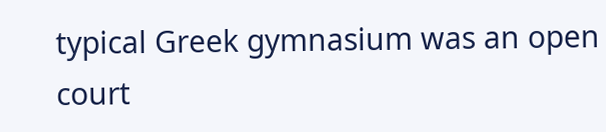typical Greek gymnasium was an open court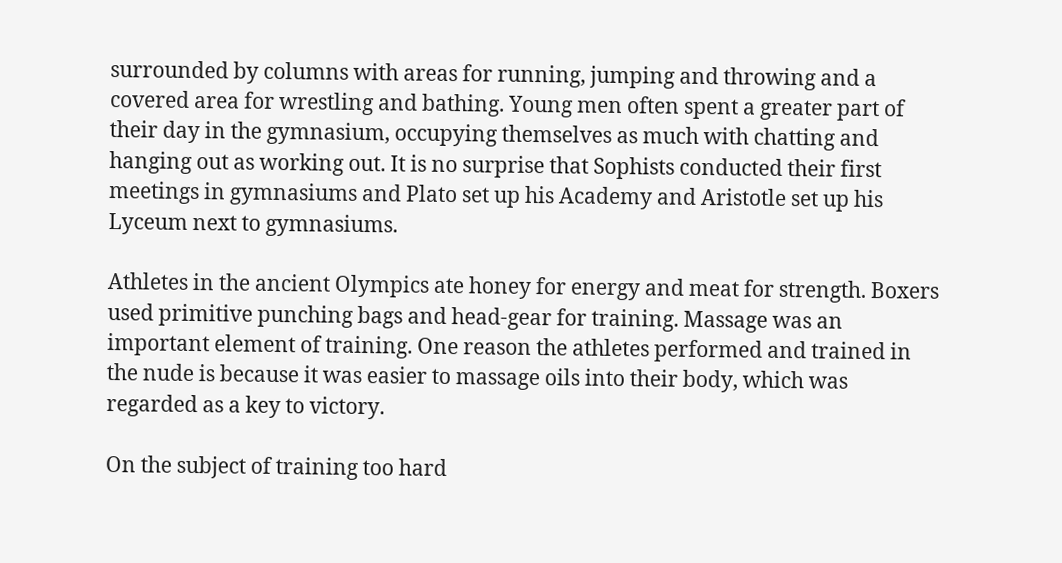surrounded by columns with areas for running, jumping and throwing and a covered area for wrestling and bathing. Young men often spent a greater part of their day in the gymnasium, occupying themselves as much with chatting and hanging out as working out. It is no surprise that Sophists conducted their first meetings in gymnasiums and Plato set up his Academy and Aristotle set up his Lyceum next to gymnasiums.

Athletes in the ancient Olympics ate honey for energy and meat for strength. Boxers used primitive punching bags and head-gear for training. Massage was an important element of training. One reason the athletes performed and trained in the nude is because it was easier to massage oils into their body, which was regarded as a key to victory.

On the subject of training too hard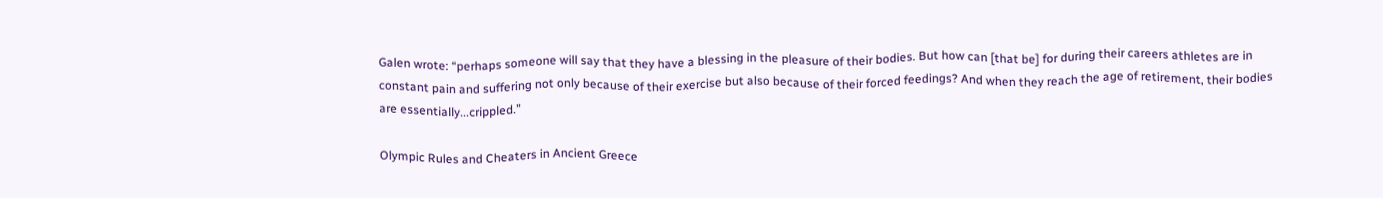Galen wrote: “perhaps someone will say that they have a blessing in the pleasure of their bodies. But how can [that be] for during their careers athletes are in constant pain and suffering not only because of their exercise but also because of their forced feedings? And when they reach the age of retirement, their bodies are essentially...crippled.”

Olympic Rules and Cheaters in Ancient Greece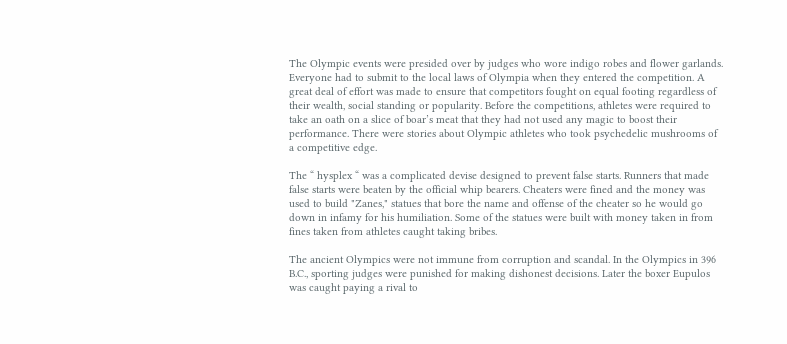The Olympic events were presided over by judges who wore indigo robes and flower garlands. Everyone had to submit to the local laws of Olympia when they entered the competition. A great deal of effort was made to ensure that competitors fought on equal footing regardless of their wealth, social standing or popularity. Before the competitions, athletes were required to take an oath on a slice of boar’s meat that they had not used any magic to boost their performance. There were stories about Olympic athletes who took psychedelic mushrooms of a competitive edge.

The “ hysplex “ was a complicated devise designed to prevent false starts. Runners that made false starts were beaten by the official whip bearers. Cheaters were fined and the money was used to build "Zanes," statues that bore the name and offense of the cheater so he would go down in infamy for his humiliation. Some of the statues were built with money taken in from fines taken from athletes caught taking bribes.

The ancient Olympics were not immune from corruption and scandal. In the Olympics in 396 B.C., sporting judges were punished for making dishonest decisions. Later the boxer Eupulos was caught paying a rival to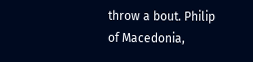throw a bout. Philip of Macedonia,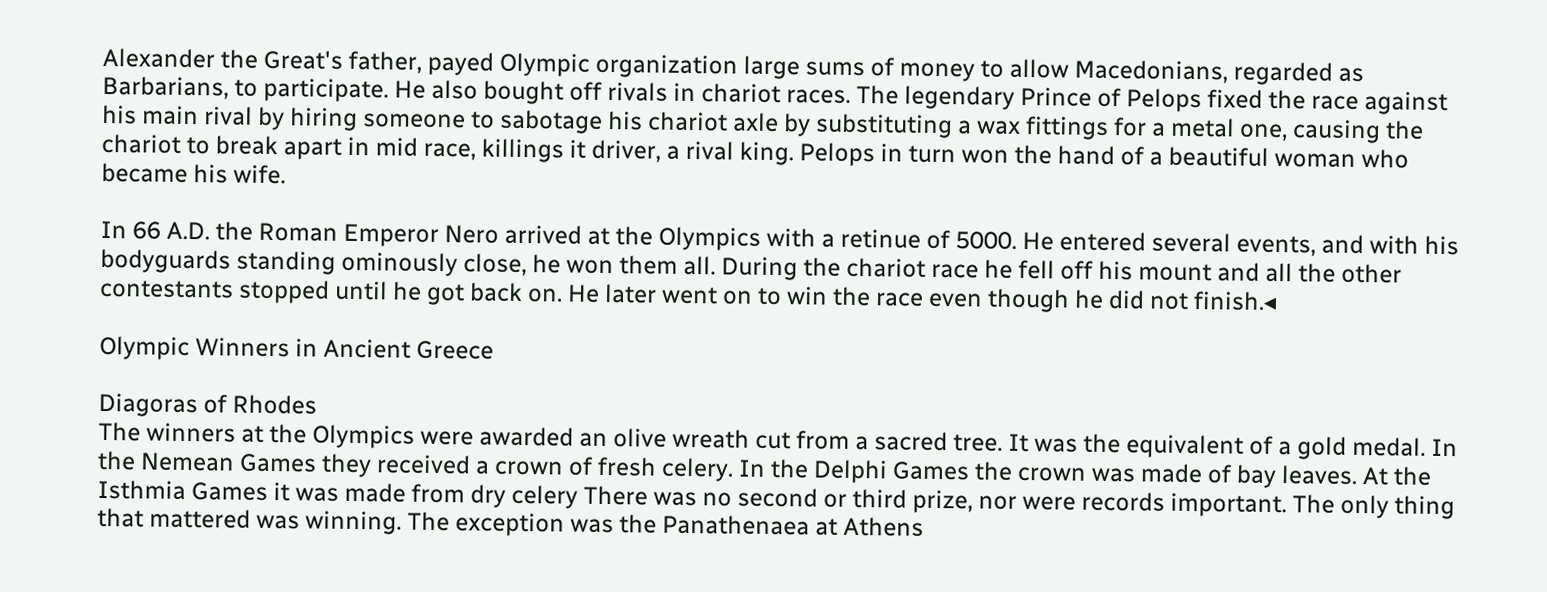Alexander the Great's father, payed Olympic organization large sums of money to allow Macedonians, regarded as Barbarians, to participate. He also bought off rivals in chariot races. The legendary Prince of Pelops fixed the race against his main rival by hiring someone to sabotage his chariot axle by substituting a wax fittings for a metal one, causing the chariot to break apart in mid race, killings it driver, a rival king. Pelops in turn won the hand of a beautiful woman who became his wife.

In 66 A.D. the Roman Emperor Nero arrived at the Olympics with a retinue of 5000. He entered several events, and with his bodyguards standing ominously close, he won them all. During the chariot race he fell off his mount and all the other contestants stopped until he got back on. He later went on to win the race even though he did not finish.◂

Olympic Winners in Ancient Greece

Diagoras of Rhodes
The winners at the Olympics were awarded an olive wreath cut from a sacred tree. It was the equivalent of a gold medal. In the Nemean Games they received a crown of fresh celery. In the Delphi Games the crown was made of bay leaves. At the Isthmia Games it was made from dry celery There was no second or third prize, nor were records important. The only thing that mattered was winning. The exception was the Panathenaea at Athens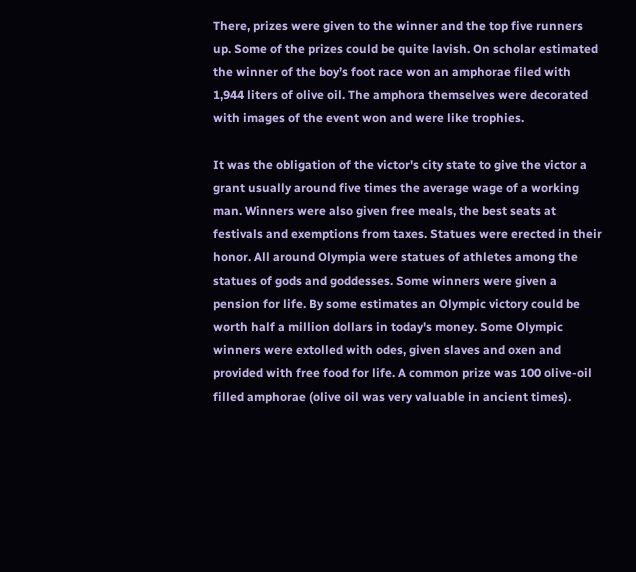There, prizes were given to the winner and the top five runners up. Some of the prizes could be quite lavish. On scholar estimated the winner of the boy’s foot race won an amphorae filed with 1,944 liters of olive oil. The amphora themselves were decorated with images of the event won and were like trophies.

It was the obligation of the victor's city state to give the victor a grant usually around five times the average wage of a working man. Winners were also given free meals, the best seats at festivals and exemptions from taxes. Statues were erected in their honor. All around Olympia were statues of athletes among the statues of gods and goddesses. Some winners were given a pension for life. By some estimates an Olympic victory could be worth half a million dollars in today's money. Some Olympic winners were extolled with odes, given slaves and oxen and provided with free food for life. A common prize was 100 olive-oil filled amphorae (olive oil was very valuable in ancient times).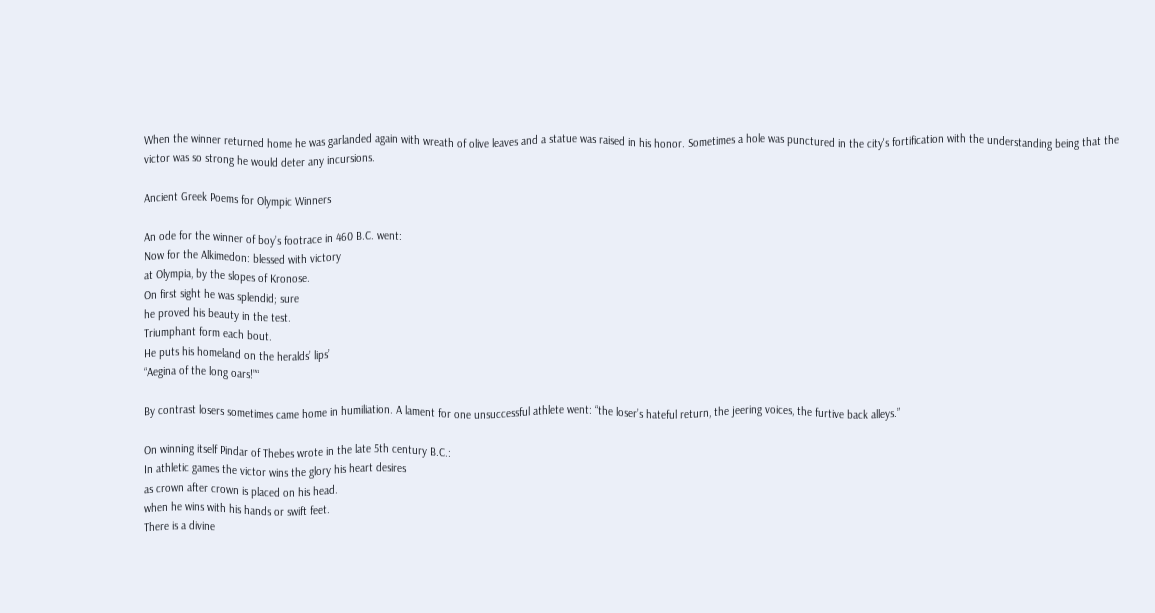When the winner returned home he was garlanded again with wreath of olive leaves and a statue was raised in his honor. Sometimes a hole was punctured in the city's fortification with the understanding being that the victor was so strong he would deter any incursions.

Ancient Greek Poems for Olympic Winners

An ode for the winner of boy’s footrace in 460 B.C. went:
Now for the Alkimedon: blessed with victory
at Olympia, by the slopes of Kronose.
On first sight he was splendid; sure
he proved his beauty in the test.
Triumphant form each bout.
He puts his homeland on the heralds’ lips’
“Aegina of the long oars!”“

By contrast losers sometimes came home in humiliation. A lament for one unsuccessful athlete went: “the loser’s hateful return, the jeering voices, the furtive back alleys.”

On winning itself Pindar of Thebes wrote in the late 5th century B.C.:
In athletic games the victor wins the glory his heart desires
as crown after crown is placed on his head.
when he wins with his hands or swift feet.
There is a divine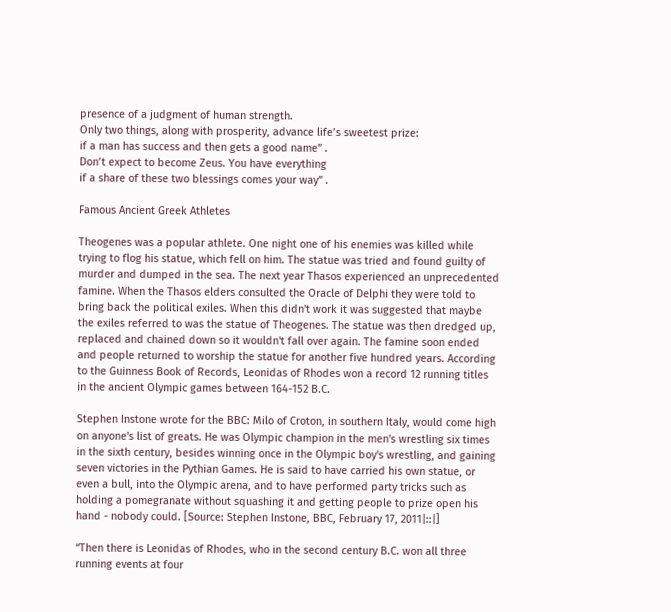presence of a judgment of human strength.
Only two things, along with prosperity, advance life’s sweetest prize:
if a man has success and then gets a good name” .
Don’t expect to become Zeus. You have everything
if a share of these two blessings comes your way” .

Famous Ancient Greek Athletes

Theogenes was a popular athlete. One night one of his enemies was killed while trying to flog his statue, which fell on him. The statue was tried and found guilty of murder and dumped in the sea. The next year Thasos experienced an unprecedented famine. When the Thasos elders consulted the Oracle of Delphi they were told to bring back the political exiles. When this didn't work it was suggested that maybe the exiles referred to was the statue of Theogenes. The statue was then dredged up, replaced and chained down so it wouldn't fall over again. The famine soon ended and people returned to worship the statue for another five hundred years. According to the Guinness Book of Records, Leonidas of Rhodes won a record 12 running titles in the ancient Olympic games between 164-152 B.C.

Stephen Instone wrote for the BBC: Milo of Croton, in southern Italy, would come high on anyone's list of greats. He was Olympic champion in the men's wrestling six times in the sixth century, besides winning once in the Olympic boy's wrestling, and gaining seven victories in the Pythian Games. He is said to have carried his own statue, or even a bull, into the Olympic arena, and to have performed party tricks such as holding a pomegranate without squashing it and getting people to prize open his hand - nobody could. [Source: Stephen Instone, BBC, February 17, 2011|::|]

“Then there is Leonidas of Rhodes, who in the second century B.C. won all three running events at four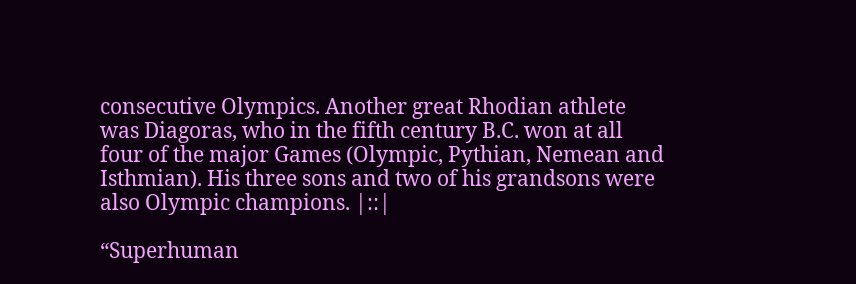consecutive Olympics. Another great Rhodian athlete was Diagoras, who in the fifth century B.C. won at all four of the major Games (Olympic, Pythian, Nemean and Isthmian). His three sons and two of his grandsons were also Olympic champions. |::|

“Superhuman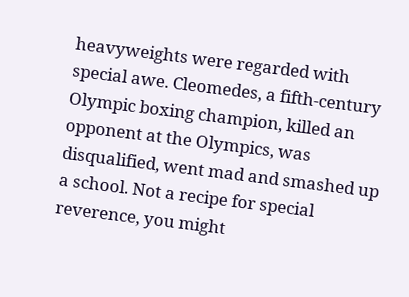heavyweights were regarded with special awe. Cleomedes, a fifth-century Olympic boxing champion, killed an opponent at the Olympics, was disqualified, went mad and smashed up a school. Not a recipe for special reverence, you might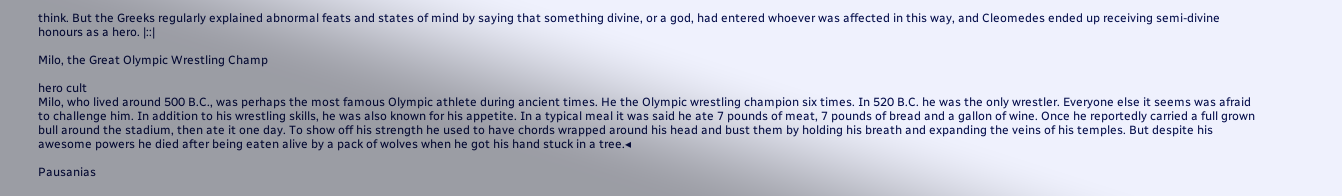think. But the Greeks regularly explained abnormal feats and states of mind by saying that something divine, or a god, had entered whoever was affected in this way, and Cleomedes ended up receiving semi-divine honours as a hero. |::|

Milo, the Great Olympic Wrestling Champ

hero cult
Milo, who lived around 500 B.C., was perhaps the most famous Olympic athlete during ancient times. He the Olympic wrestling champion six times. In 520 B.C. he was the only wrestler. Everyone else it seems was afraid to challenge him. In addition to his wrestling skills, he was also known for his appetite. In a typical meal it was said he ate 7 pounds of meat, 7 pounds of bread and a gallon of wine. Once he reportedly carried a full grown bull around the stadium, then ate it one day. To show off his strength he used to have chords wrapped around his head and bust them by holding his breath and expanding the veins of his temples. But despite his awesome powers he died after being eaten alive by a pack of wolves when he got his hand stuck in a tree.◂

Pausanias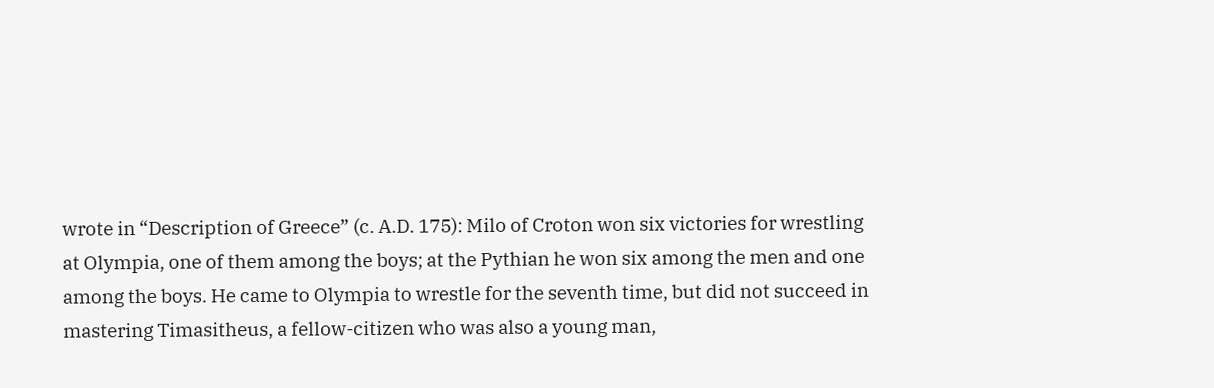wrote in “Description of Greece” (c. A.D. 175): Milo of Croton won six victories for wrestling at Olympia, one of them among the boys; at the Pythian he won six among the men and one among the boys. He came to Olympia to wrestle for the seventh time, but did not succeed in mastering Timasitheus, a fellow-citizen who was also a young man,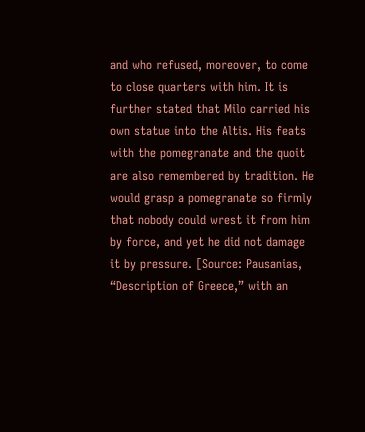and who refused, moreover, to come to close quarters with him. It is further stated that Milo carried his own statue into the Altis. His feats with the pomegranate and the quoit are also remembered by tradition. He would grasp a pomegranate so firmly that nobody could wrest it from him by force, and yet he did not damage it by pressure. [Source: Pausanias, “Description of Greece,” with an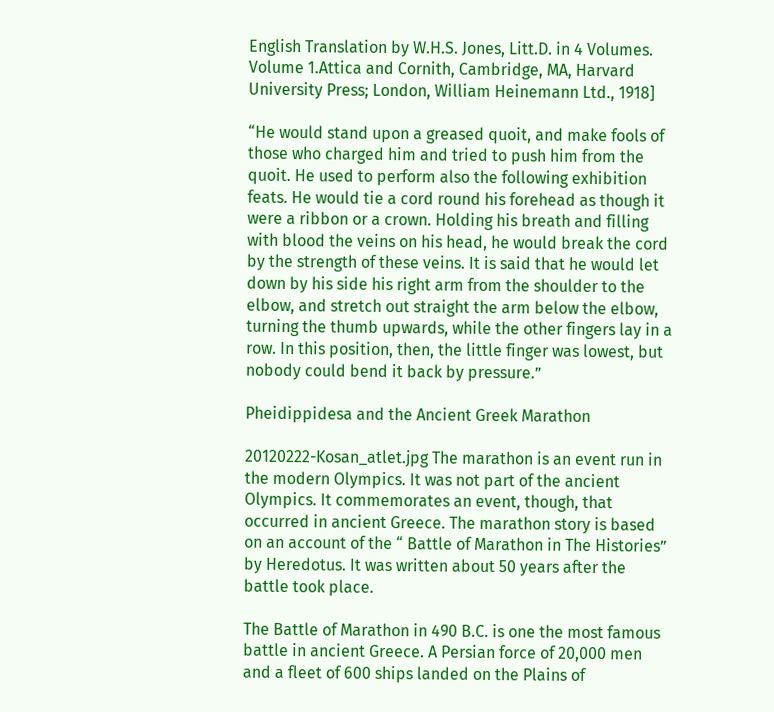English Translation by W.H.S. Jones, Litt.D. in 4 Volumes. Volume 1.Attica and Cornith, Cambridge, MA, Harvard University Press; London, William Heinemann Ltd., 1918]

“He would stand upon a greased quoit, and make fools of those who charged him and tried to push him from the quoit. He used to perform also the following exhibition feats. He would tie a cord round his forehead as though it were a ribbon or a crown. Holding his breath and filling with blood the veins on his head, he would break the cord by the strength of these veins. It is said that he would let down by his side his right arm from the shoulder to the elbow, and stretch out straight the arm below the elbow, turning the thumb upwards, while the other fingers lay in a row. In this position, then, the little finger was lowest, but nobody could bend it back by pressure.”

Pheidippidesa and the Ancient Greek Marathon

20120222-Kosan_atlet.jpg The marathon is an event run in the modern Olympics. It was not part of the ancient Olympics. It commemorates an event, though, that occurred in ancient Greece. The marathon story is based on an account of the “ Battle of Marathon in The Histories” by Heredotus. It was written about 50 years after the battle took place.

The Battle of Marathon in 490 B.C. is one the most famous battle in ancient Greece. A Persian force of 20,000 men and a fleet of 600 ships landed on the Plains of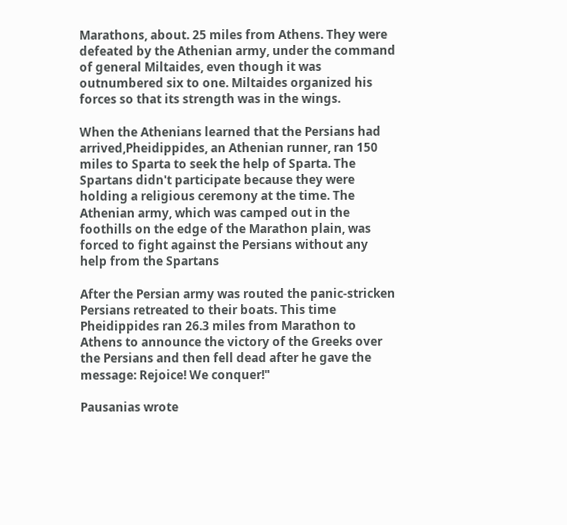Marathons, about. 25 miles from Athens. They were defeated by the Athenian army, under the command of general Miltaides, even though it was outnumbered six to one. Miltaides organized his forces so that its strength was in the wings.

When the Athenians learned that the Persians had arrived,Pheidippides, an Athenian runner, ran 150 miles to Sparta to seek the help of Sparta. The Spartans didn't participate because they were holding a religious ceremony at the time. The Athenian army, which was camped out in the foothills on the edge of the Marathon plain, was forced to fight against the Persians without any help from the Spartans

After the Persian army was routed the panic-stricken Persians retreated to their boats. This time Pheidippides ran 26.3 miles from Marathon to Athens to announce the victory of the Greeks over the Persians and then fell dead after he gave the message: Rejoice! We conquer!"

Pausanias wrote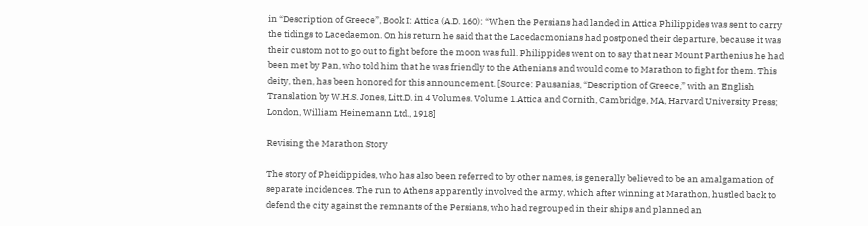in “Description of Greece”, Book I: Attica (A.D. 160): “When the Persians had landed in Attica Philippides was sent to carry the tidings to Lacedaemon. On his return he said that the Lacedacmonians had postponed their departure, because it was their custom not to go out to fight before the moon was full. Philippides went on to say that near Mount Parthenius he had been met by Pan, who told him that he was friendly to the Athenians and would come to Marathon to fight for them. This deity, then, has been honored for this announcement. [Source: Pausanias, “Description of Greece,” with an English Translation by W.H.S. Jones, Litt.D. in 4 Volumes. Volume 1.Attica and Cornith, Cambridge, MA, Harvard University Press; London, William Heinemann Ltd., 1918]

Revising the Marathon Story

The story of Pheidippides, who has also been referred to by other names, is generally believed to be an amalgamation of separate incidences. The run to Athens apparently involved the army, which after winning at Marathon, hustled back to defend the city against the remnants of the Persians, who had regrouped in their ships and planned an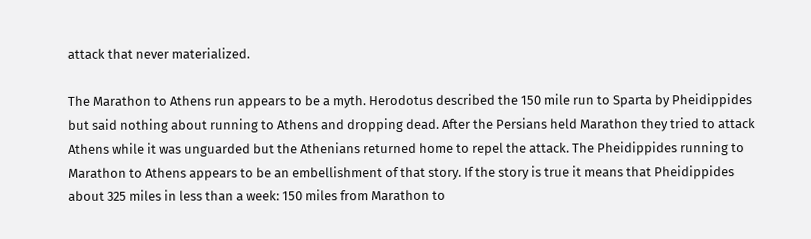attack that never materialized.

The Marathon to Athens run appears to be a myth. Herodotus described the 150 mile run to Sparta by Pheidippides but said nothing about running to Athens and dropping dead. After the Persians held Marathon they tried to attack Athens while it was unguarded but the Athenians returned home to repel the attack. The Pheidippides running to Marathon to Athens appears to be an embellishment of that story. If the story is true it means that Pheidippides about 325 miles in less than a week: 150 miles from Marathon to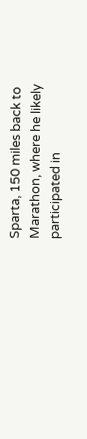Sparta, 150 miles back to Marathon, where he likely participated in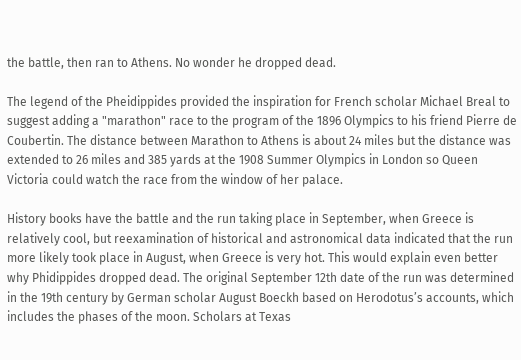the battle, then ran to Athens. No wonder he dropped dead.

The legend of the Pheidippides provided the inspiration for French scholar Michael Breal to suggest adding a "marathon" race to the program of the 1896 Olympics to his friend Pierre de Coubertin. The distance between Marathon to Athens is about 24 miles but the distance was extended to 26 miles and 385 yards at the 1908 Summer Olympics in London so Queen Victoria could watch the race from the window of her palace.

History books have the battle and the run taking place in September, when Greece is relatively cool, but reexamination of historical and astronomical data indicated that the run more likely took place in August, when Greece is very hot. This would explain even better why Phidippides dropped dead. The original September 12th date of the run was determined in the 19th century by German scholar August Boeckh based on Herodotus’s accounts, which includes the phases of the moon. Scholars at Texas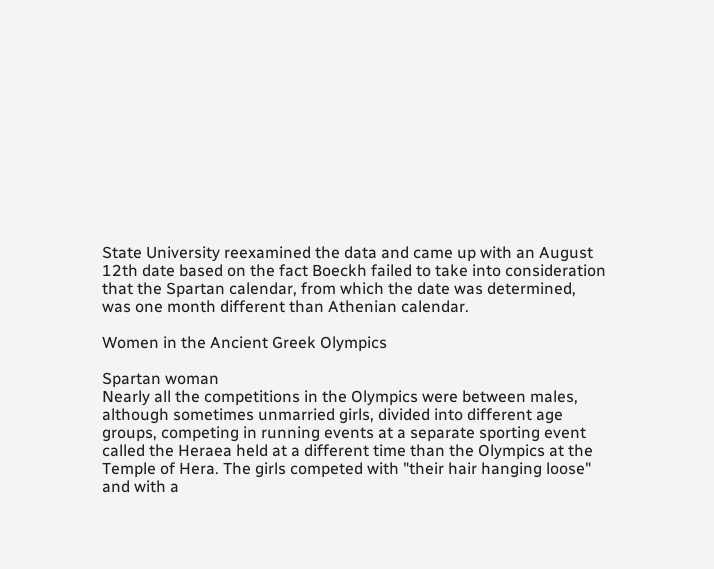State University reexamined the data and came up with an August 12th date based on the fact Boeckh failed to take into consideration that the Spartan calendar, from which the date was determined, was one month different than Athenian calendar.

Women in the Ancient Greek Olympics

Spartan woman
Nearly all the competitions in the Olympics were between males, although sometimes unmarried girls, divided into different age groups, competing in running events at a separate sporting event called the Heraea held at a different time than the Olympics at the Temple of Hera. The girls competed with "their hair hanging loose" and with a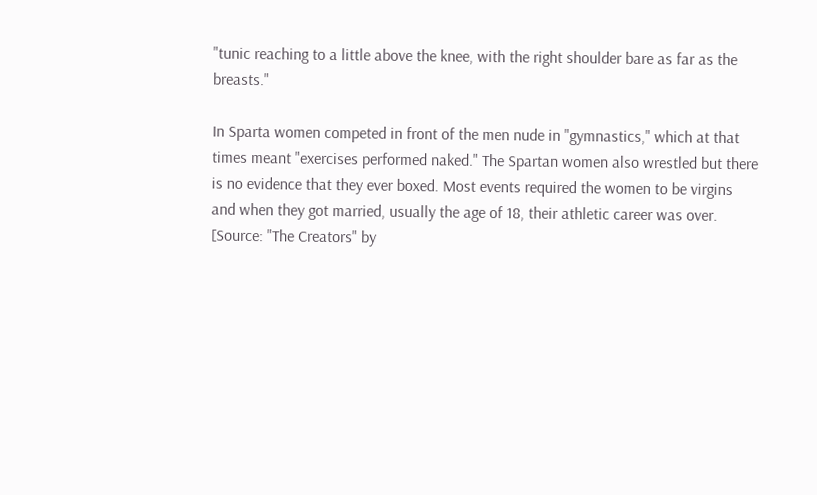"tunic reaching to a little above the knee, with the right shoulder bare as far as the breasts."

In Sparta women competed in front of the men nude in "gymnastics," which at that times meant "exercises performed naked." The Spartan women also wrestled but there is no evidence that they ever boxed. Most events required the women to be virgins and when they got married, usually the age of 18, their athletic career was over. [Source: "The Creators" by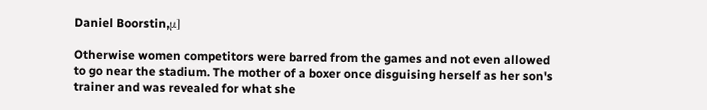Daniel Boorstin,μ]

Otherwise women competitors were barred from the games and not even allowed to go near the stadium. The mother of a boxer once disguising herself as her son's trainer and was revealed for what she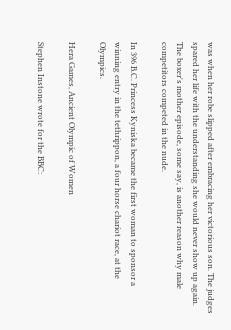was when her robe slipped after embracing her victorious son. The judges spared her life with the understanding she would never show up again. The boxer's mother episode, some say, is another reason why male competitors competed in the nude.

In 396 B.C. Princess Kyniska became the first woman to sponsor a winning entry in the tethrippon, a four horse chariot race, at the Olympics.

Hera Games, Ancient Olympic of Women

Stephen Instone wrote for the BBC: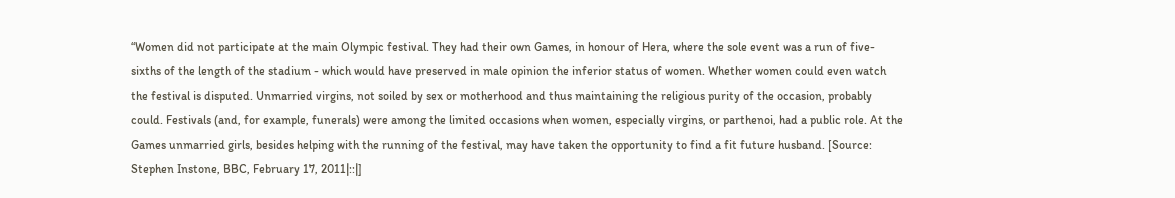“Women did not participate at the main Olympic festival. They had their own Games, in honour of Hera, where the sole event was a run of five-sixths of the length of the stadium - which would have preserved in male opinion the inferior status of women. Whether women could even watch the festival is disputed. Unmarried virgins, not soiled by sex or motherhood and thus maintaining the religious purity of the occasion, probably could. Festivals (and, for example, funerals) were among the limited occasions when women, especially virgins, or parthenoi, had a public role. At the Games unmarried girls, besides helping with the running of the festival, may have taken the opportunity to find a fit future husband. [Source: Stephen Instone, BBC, February 17, 2011|::|]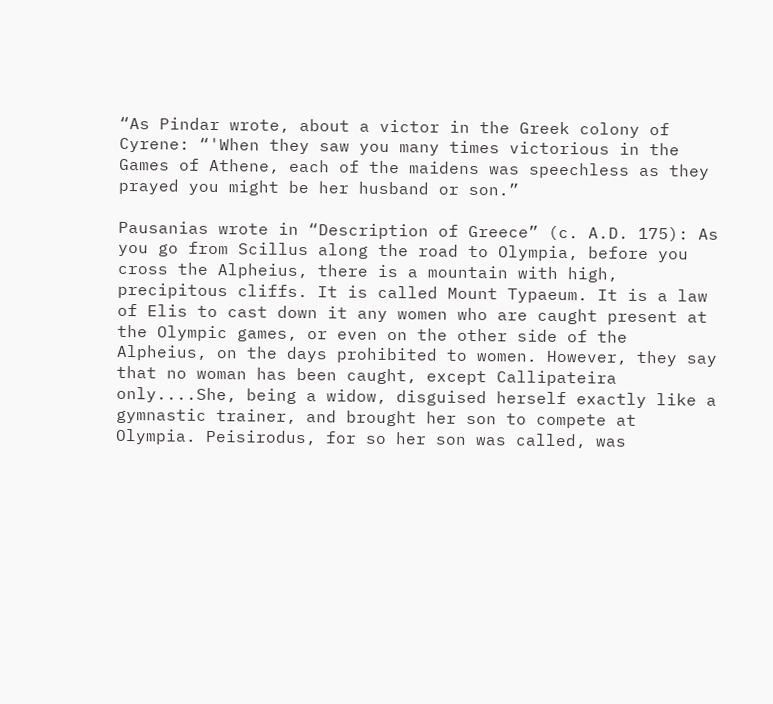“As Pindar wrote, about a victor in the Greek colony of Cyrene: “'When they saw you many times victorious in the Games of Athene, each of the maidens was speechless as they prayed you might be her husband or son.”

Pausanias wrote in “Description of Greece” (c. A.D. 175): As you go from Scillus along the road to Olympia, before you cross the Alpheius, there is a mountain with high, precipitous cliffs. It is called Mount Typaeum. It is a law of Elis to cast down it any women who are caught present at the Olympic games, or even on the other side of the Alpheius, on the days prohibited to women. However, they say that no woman has been caught, except Callipateira only....She, being a widow, disguised herself exactly like a gymnastic trainer, and brought her son to compete at Olympia. Peisirodus, for so her son was called, was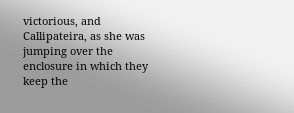victorious, and Callipateira, as she was jumping over the enclosure in which they keep the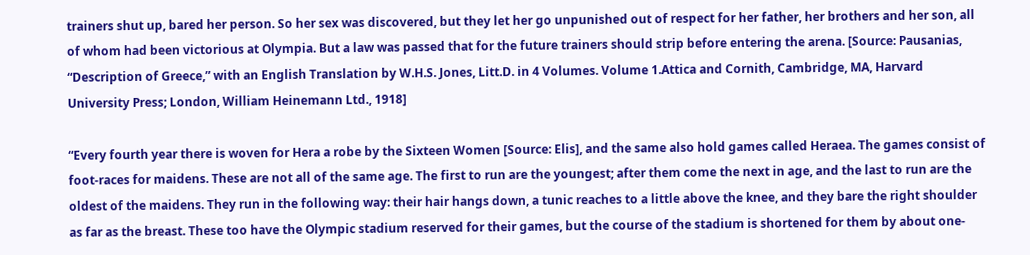trainers shut up, bared her person. So her sex was discovered, but they let her go unpunished out of respect for her father, her brothers and her son, all of whom had been victorious at Olympia. But a law was passed that for the future trainers should strip before entering the arena. [Source: Pausanias, “Description of Greece,” with an English Translation by W.H.S. Jones, Litt.D. in 4 Volumes. Volume 1.Attica and Cornith, Cambridge, MA, Harvard University Press; London, William Heinemann Ltd., 1918]

“Every fourth year there is woven for Hera a robe by the Sixteen Women [Source: Elis], and the same also hold games called Heraea. The games consist of foot-races for maidens. These are not all of the same age. The first to run are the youngest; after them come the next in age, and the last to run are the oldest of the maidens. They run in the following way: their hair hangs down, a tunic reaches to a little above the knee, and they bare the right shoulder as far as the breast. These too have the Olympic stadium reserved for their games, but the course of the stadium is shortened for them by about one-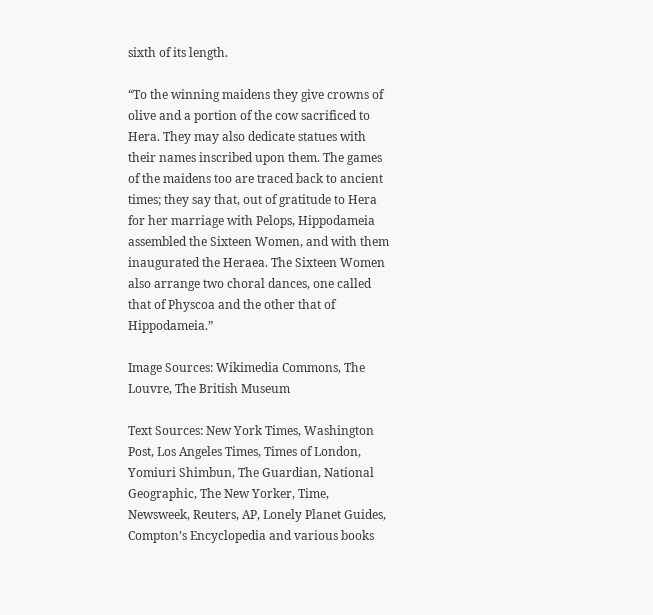sixth of its length.

“To the winning maidens they give crowns of olive and a portion of the cow sacrificed to Hera. They may also dedicate statues with their names inscribed upon them. The games of the maidens too are traced back to ancient times; they say that, out of gratitude to Hera for her marriage with Pelops, Hippodameia assembled the Sixteen Women, and with them inaugurated the Heraea. The Sixteen Women also arrange two choral dances, one called that of Physcoa and the other that of Hippodameia.”

Image Sources: Wikimedia Commons, The Louvre, The British Museum

Text Sources: New York Times, Washington Post, Los Angeles Times, Times of London, Yomiuri Shimbun, The Guardian, National Geographic, The New Yorker, Time, Newsweek, Reuters, AP, Lonely Planet Guides, Compton’s Encyclopedia and various books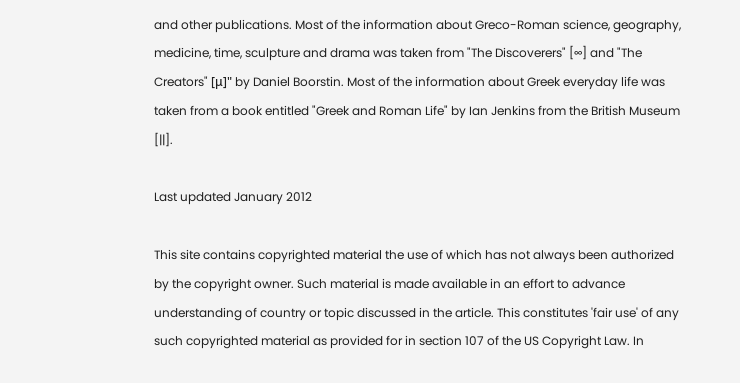and other publications. Most of the information about Greco-Roman science, geography, medicine, time, sculpture and drama was taken from "The Discoverers" [∞] and "The Creators" [μ]" by Daniel Boorstin. Most of the information about Greek everyday life was taken from a book entitled "Greek and Roman Life" by Ian Jenkins from the British Museum [||].

Last updated January 2012

This site contains copyrighted material the use of which has not always been authorized by the copyright owner. Such material is made available in an effort to advance understanding of country or topic discussed in the article. This constitutes 'fair use' of any such copyrighted material as provided for in section 107 of the US Copyright Law. In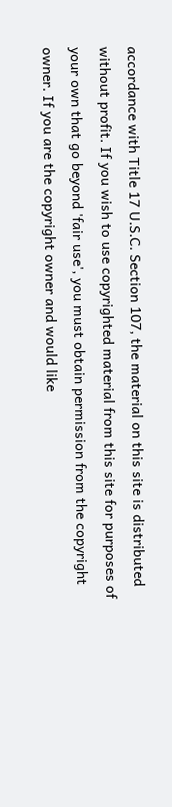accordance with Title 17 U.S.C. Section 107, the material on this site is distributed without profit. If you wish to use copyrighted material from this site for purposes of your own that go beyond 'fair use', you must obtain permission from the copyright owner. If you are the copyright owner and would like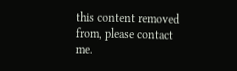this content removed from, please contact me.